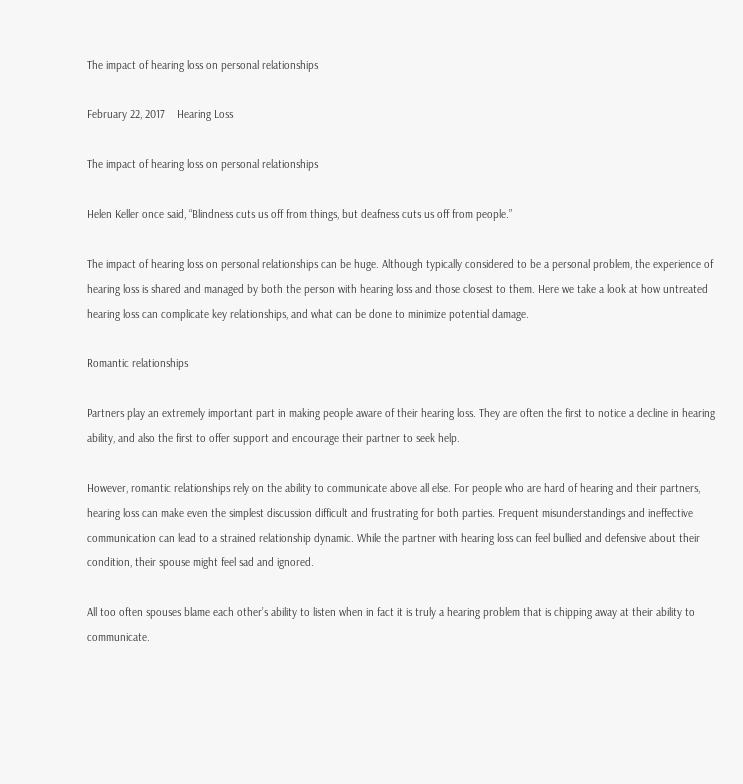The impact of hearing loss on personal relationships

February 22, 2017    Hearing Loss

The impact of hearing loss on personal relationships

Helen Keller once said, “Blindness cuts us off from things, but deafness cuts us off from people.”

The impact of hearing loss on personal relationships can be huge. Although typically considered to be a personal problem, the experience of hearing loss is shared and managed by both the person with hearing loss and those closest to them. Here we take a look at how untreated hearing loss can complicate key relationships, and what can be done to minimize potential damage.

Romantic relationships

Partners play an extremely important part in making people aware of their hearing loss. They are often the first to notice a decline in hearing ability, and also the first to offer support and encourage their partner to seek help.

However, romantic relationships rely on the ability to communicate above all else. For people who are hard of hearing and their partners, hearing loss can make even the simplest discussion difficult and frustrating for both parties. Frequent misunderstandings and ineffective communication can lead to a strained relationship dynamic. While the partner with hearing loss can feel bullied and defensive about their condition, their spouse might feel sad and ignored.

All too often spouses blame each other’s ability to listen when in fact it is truly a hearing problem that is chipping away at their ability to communicate.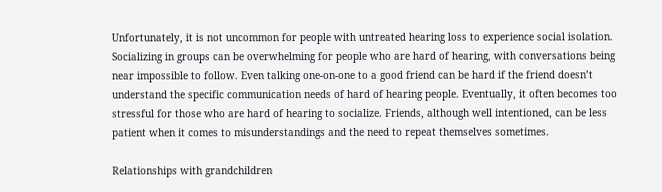Unfortunately, it is not uncommon for people with untreated hearing loss to experience social isolation. Socializing in groups can be overwhelming for people who are hard of hearing, with conversations being near impossible to follow. Even talking one-on-one to a good friend can be hard if the friend doesn’t understand the specific communication needs of hard of hearing people. Eventually, it often becomes too stressful for those who are hard of hearing to socialize. Friends, although well intentioned, can be less patient when it comes to misunderstandings and the need to repeat themselves sometimes.

Relationships with grandchildren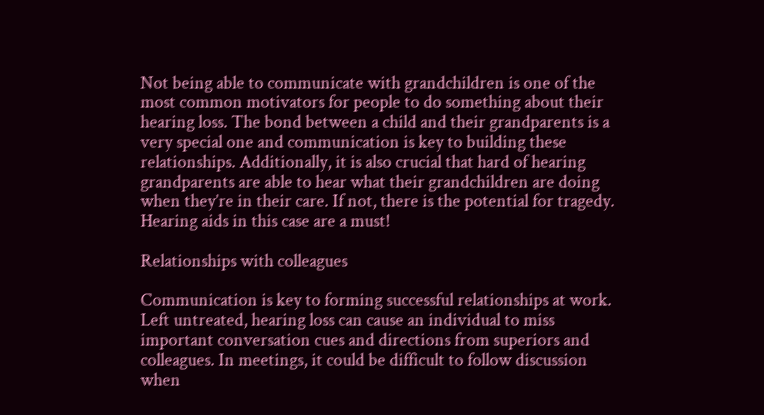Not being able to communicate with grandchildren is one of the most common motivators for people to do something about their hearing loss. The bond between a child and their grandparents is a very special one and communication is key to building these relationships. Additionally, it is also crucial that hard of hearing grandparents are able to hear what their grandchildren are doing when they’re in their care. If not, there is the potential for tragedy. Hearing aids in this case are a must!

Relationships with colleagues

Communication is key to forming successful relationships at work. Left untreated, hearing loss can cause an individual to miss important conversation cues and directions from superiors and colleagues. In meetings, it could be difficult to follow discussion when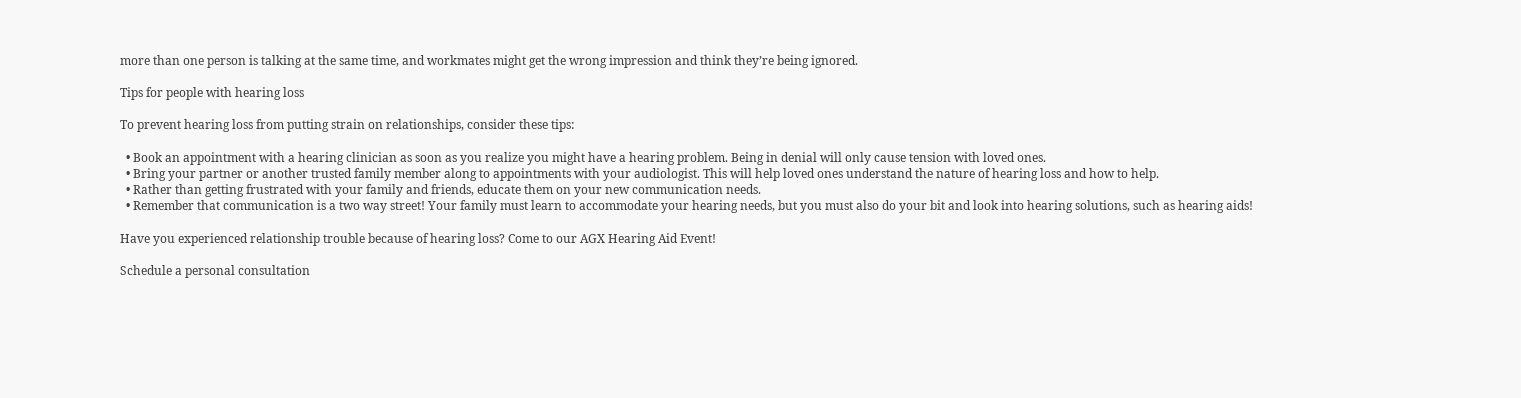more than one person is talking at the same time, and workmates might get the wrong impression and think they’re being ignored.

Tips for people with hearing loss

To prevent hearing loss from putting strain on relationships, consider these tips:

  • Book an appointment with a hearing clinician as soon as you realize you might have a hearing problem. Being in denial will only cause tension with loved ones.
  • Bring your partner or another trusted family member along to appointments with your audiologist. This will help loved ones understand the nature of hearing loss and how to help.
  • Rather than getting frustrated with your family and friends, educate them on your new communication needs.
  • Remember that communication is a two way street! Your family must learn to accommodate your hearing needs, but you must also do your bit and look into hearing solutions, such as hearing aids!

Have you experienced relationship trouble because of hearing loss? Come to our AGX Hearing Aid Event!

Schedule a personal consultation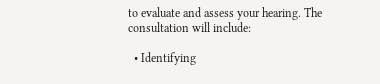to evaluate and assess your hearing. The consultation will include:

  • Identifying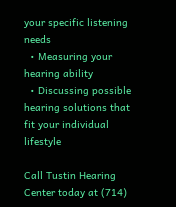your specific listening needs
  • Measuring your hearing ability
  • Discussing possible hearing solutions that fit your individual lifestyle

Call Tustin Hearing Center today at (714)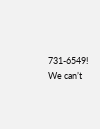731-6549!  We can’t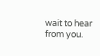wait to hear from you.